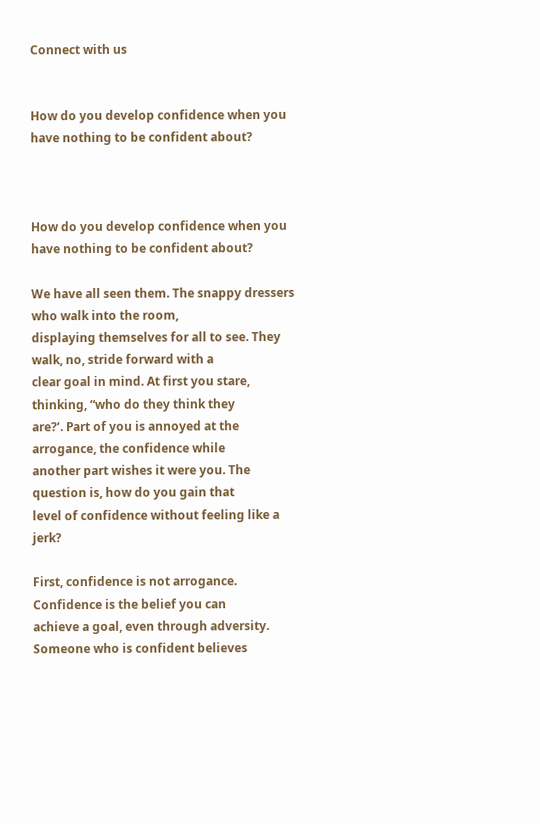Connect with us


How do you develop confidence when you have nothing to be confident about?



How do you develop confidence when you have nothing to be confident about?

We have all seen them. The snappy dressers who walk into the room,
displaying themselves for all to see. They walk, no, stride forward with a
clear goal in mind. At first you stare, thinking, “who do they think they
are?’. Part of you is annoyed at the arrogance, the confidence while
another part wishes it were you. The question is, how do you gain that
level of confidence without feeling like a jerk?

First, confidence is not arrogance. Confidence is the belief you can
achieve a goal, even through adversity. Someone who is confident believes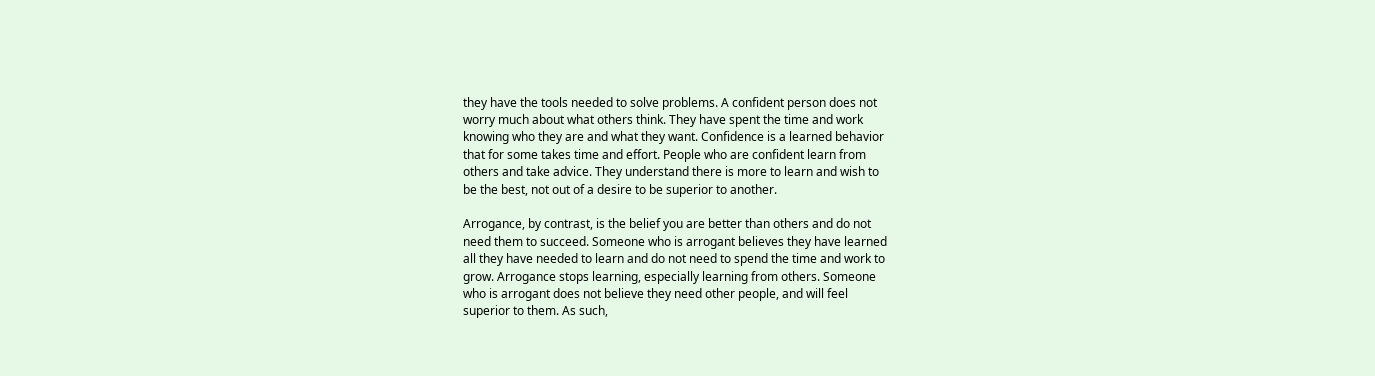they have the tools needed to solve problems. A confident person does not
worry much about what others think. They have spent the time and work
knowing who they are and what they want. Confidence is a learned behavior
that for some takes time and effort. People who are confident learn from
others and take advice. They understand there is more to learn and wish to
be the best, not out of a desire to be superior to another.

Arrogance, by contrast, is the belief you are better than others and do not
need them to succeed. Someone who is arrogant believes they have learned
all they have needed to learn and do not need to spend the time and work to
grow. Arrogance stops learning, especially learning from others. Someone
who is arrogant does not believe they need other people, and will feel
superior to them. As such,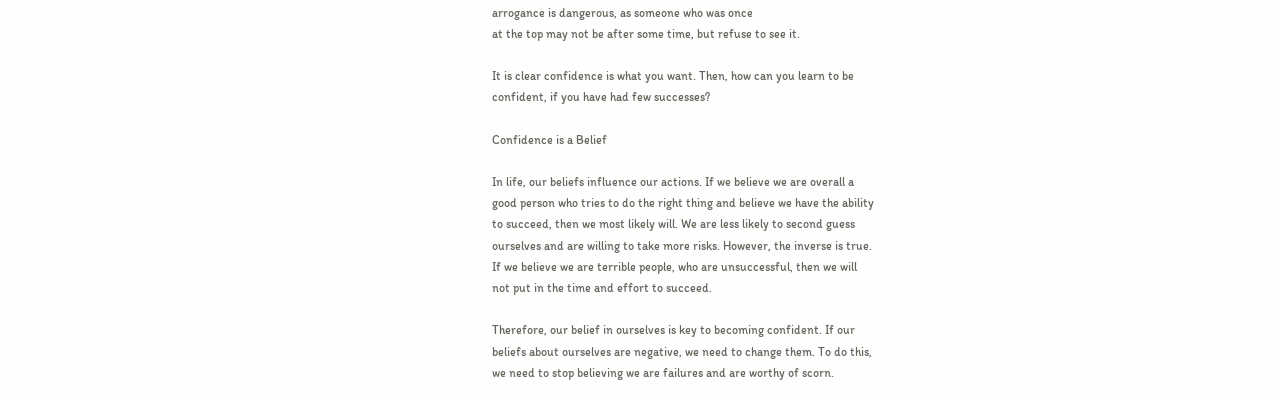arrogance is dangerous, as someone who was once
at the top may not be after some time, but refuse to see it.

It is clear confidence is what you want. Then, how can you learn to be
confident, if you have had few successes?

Confidence is a Belief

In life, our beliefs influence our actions. If we believe we are overall a
good person who tries to do the right thing and believe we have the ability
to succeed, then we most likely will. We are less likely to second guess
ourselves and are willing to take more risks. However, the inverse is true.
If we believe we are terrible people, who are unsuccessful, then we will
not put in the time and effort to succeed.

Therefore, our belief in ourselves is key to becoming confident. If our
beliefs about ourselves are negative, we need to change them. To do this,
we need to stop believing we are failures and are worthy of scorn.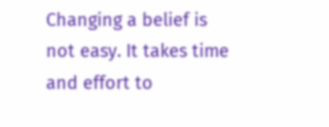Changing a belief is not easy. It takes time and effort to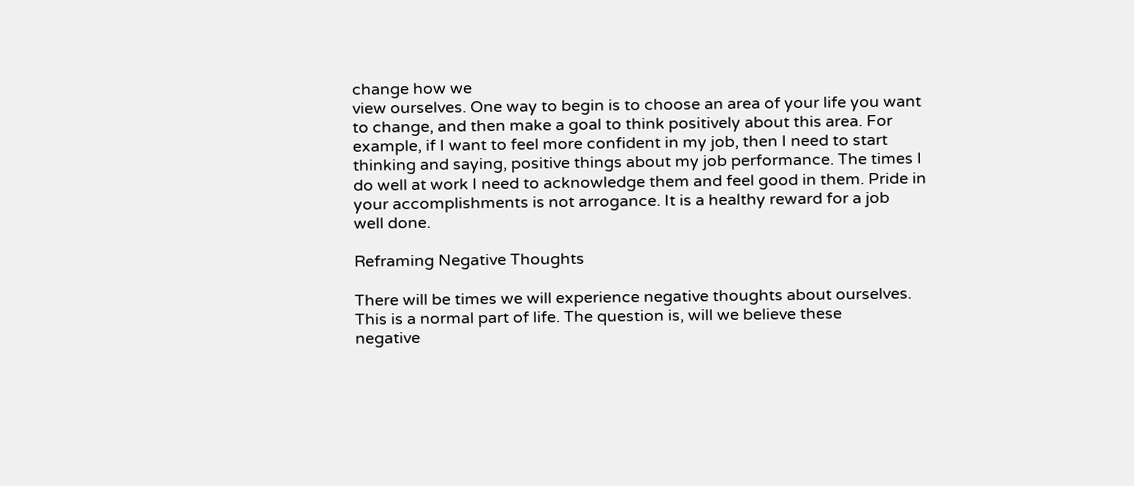change how we
view ourselves. One way to begin is to choose an area of your life you want
to change, and then make a goal to think positively about this area. For
example, if I want to feel more confident in my job, then I need to start
thinking and saying, positive things about my job performance. The times I
do well at work I need to acknowledge them and feel good in them. Pride in
your accomplishments is not arrogance. It is a healthy reward for a job
well done.

Reframing Negative Thoughts

There will be times we will experience negative thoughts about ourselves.
This is a normal part of life. The question is, will we believe these
negative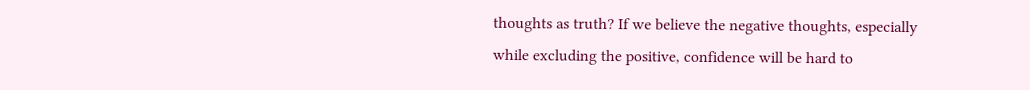thoughts as truth? If we believe the negative thoughts, especially
while excluding the positive, confidence will be hard to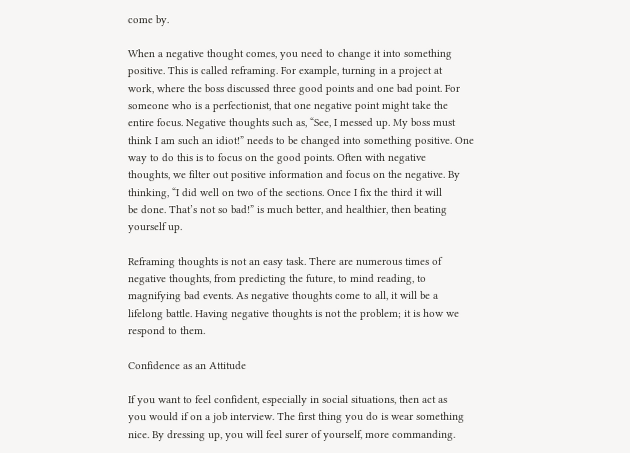come by.

When a negative thought comes, you need to change it into something
positive. This is called reframing. For example, turning in a project at
work, where the boss discussed three good points and one bad point. For
someone who is a perfectionist, that one negative point might take the
entire focus. Negative thoughts such as, “See, I messed up. My boss must
think I am such an idiot!” needs to be changed into something positive. One
way to do this is to focus on the good points. Often with negative
thoughts, we filter out positive information and focus on the negative. By
thinking, “I did well on two of the sections. Once I fix the third it will
be done. That’s not so bad!” is much better, and healthier, then beating
yourself up.

Reframing thoughts is not an easy task. There are numerous times of
negative thoughts, from predicting the future, to mind reading, to
magnifying bad events. As negative thoughts come to all, it will be a
lifelong battle. Having negative thoughts is not the problem; it is how we
respond to them.

Confidence as an Attitude

If you want to feel confident, especially in social situations, then act as
you would if on a job interview. The first thing you do is wear something
nice. By dressing up, you will feel surer of yourself, more commanding.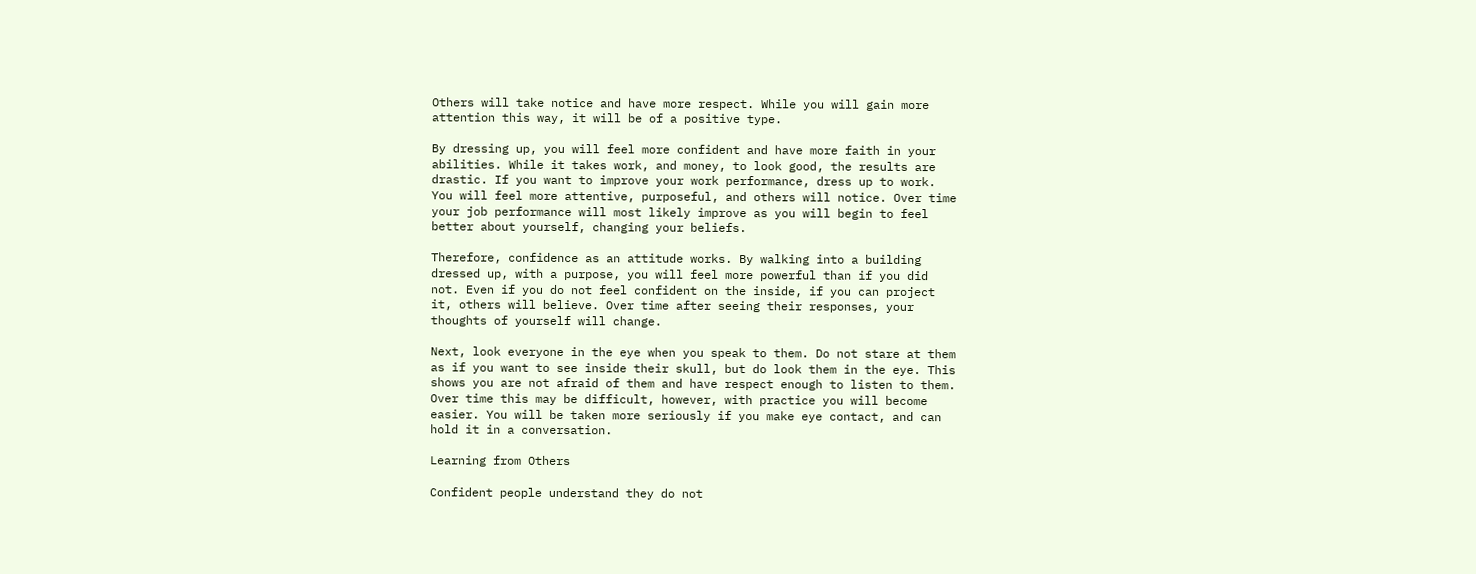Others will take notice and have more respect. While you will gain more
attention this way, it will be of a positive type.

By dressing up, you will feel more confident and have more faith in your
abilities. While it takes work, and money, to look good, the results are
drastic. If you want to improve your work performance, dress up to work.
You will feel more attentive, purposeful, and others will notice. Over time
your job performance will most likely improve as you will begin to feel
better about yourself, changing your beliefs.

Therefore, confidence as an attitude works. By walking into a building
dressed up, with a purpose, you will feel more powerful than if you did
not. Even if you do not feel confident on the inside, if you can project
it, others will believe. Over time after seeing their responses, your
thoughts of yourself will change.

Next, look everyone in the eye when you speak to them. Do not stare at them
as if you want to see inside their skull, but do look them in the eye. This
shows you are not afraid of them and have respect enough to listen to them.
Over time this may be difficult, however, with practice you will become
easier. You will be taken more seriously if you make eye contact, and can
hold it in a conversation.

Learning from Others

Confident people understand they do not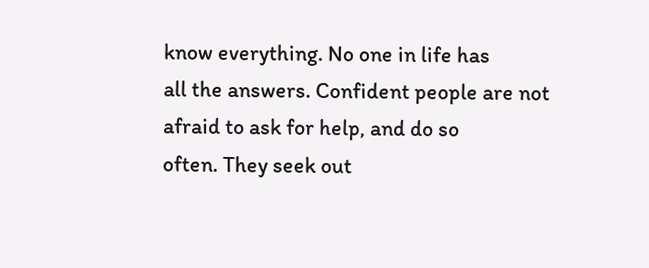know everything. No one in life has
all the answers. Confident people are not afraid to ask for help, and do so
often. They seek out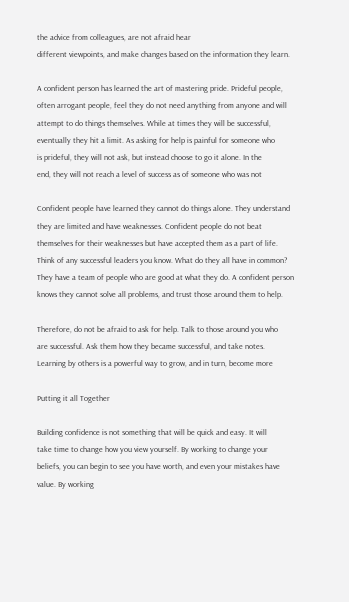the advice from colleagues, are not afraid hear
different viewpoints, and make changes based on the information they learn.

A confident person has learned the art of mastering pride. Prideful people,
often arrogant people, feel they do not need anything from anyone and will
attempt to do things themselves. While at times they will be successful,
eventually they hit a limit. As asking for help is painful for someone who
is prideful, they will not ask, but instead choose to go it alone. In the
end, they will not reach a level of success as of someone who was not

Confident people have learned they cannot do things alone. They understand
they are limited and have weaknesses. Confident people do not beat
themselves for their weaknesses but have accepted them as a part of life.
Think of any successful leaders you know. What do they all have in common?
They have a team of people who are good at what they do. A confident person
knows they cannot solve all problems, and trust those around them to help.

Therefore, do not be afraid to ask for help. Talk to those around you who
are successful. Ask them how they became successful, and take notes.
Learning by others is a powerful way to grow, and in turn, become more

Putting it all Together

Building confidence is not something that will be quick and easy. It will
take time to change how you view yourself. By working to change your
beliefs, you can begin to see you have worth, and even your mistakes have
value. By working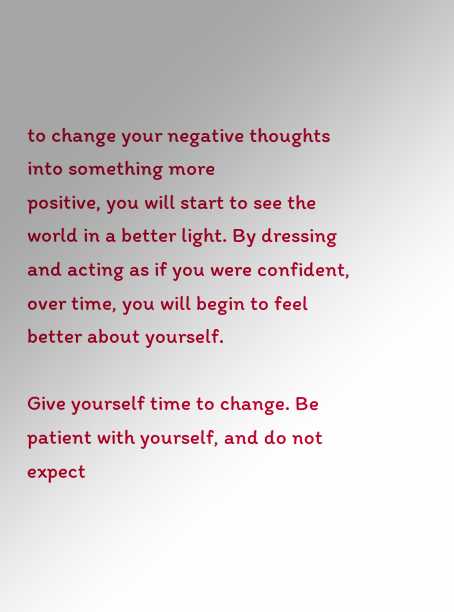to change your negative thoughts into something more
positive, you will start to see the world in a better light. By dressing
and acting as if you were confident, over time, you will begin to feel
better about yourself.

Give yourself time to change. Be patient with yourself, and do not expect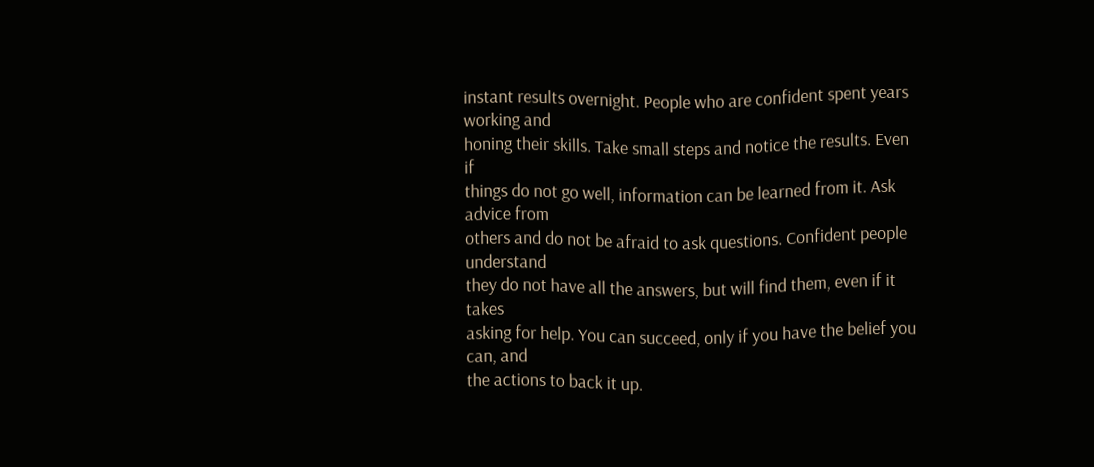instant results overnight. People who are confident spent years working and
honing their skills. Take small steps and notice the results. Even if
things do not go well, information can be learned from it. Ask advice from
others and do not be afraid to ask questions. Confident people understand
they do not have all the answers, but will find them, even if it takes
asking for help. You can succeed, only if you have the belief you can, and
the actions to back it up.